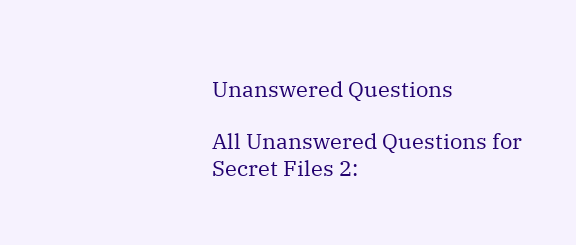Unanswered Questions

All Unanswered Questions for Secret Files 2: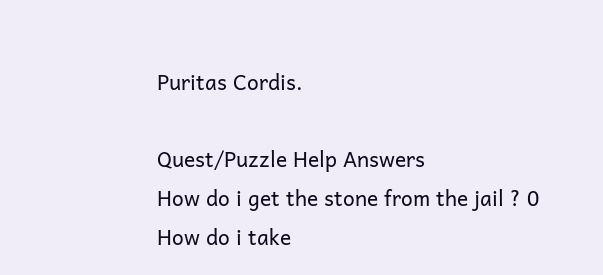Puritas Cordis.

Quest/Puzzle Help Answers
How do i get the stone from the jail ? 0
How do i take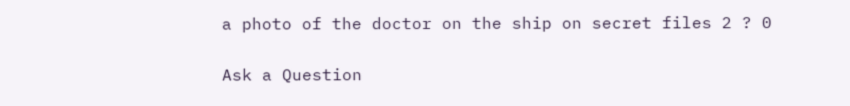a photo of the doctor on the ship on secret files 2 ? 0

Ask a Question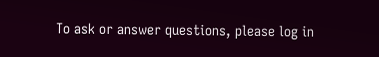To ask or answer questions, please log in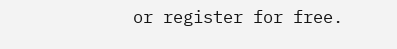or register for free.